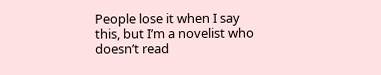People lose it when I say this, but I’m a novelist who doesn’t read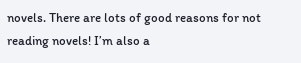novels. There are lots of good reasons for not reading novels! I’m also a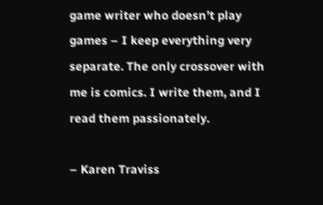game writer who doesn’t play games – I keep everything very separate. The only crossover with me is comics. I write them, and I read them passionately.

– Karen Traviss